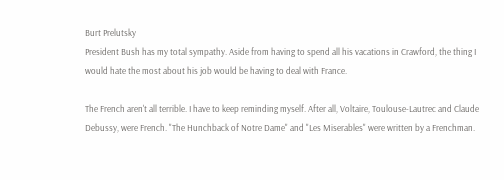Burt Prelutsky
President Bush has my total sympathy. Aside from having to spend all his vacations in Crawford, the thing I would hate the most about his job would be having to deal with France.

The French aren't all terrible. I have to keep reminding myself. After all, Voltaire, Toulouse-Lautrec and Claude Debussy, were French. "The Hunchback of Notre Dame" and "Les Miserables" were written by a Frenchman.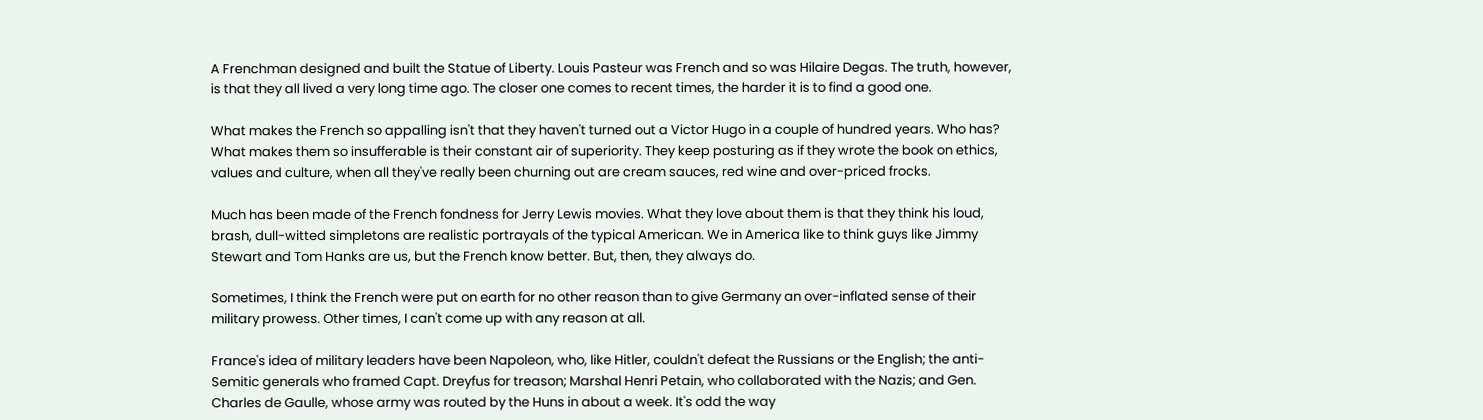A Frenchman designed and built the Statue of Liberty. Louis Pasteur was French and so was Hilaire Degas. The truth, however, is that they all lived a very long time ago. The closer one comes to recent times, the harder it is to find a good one.

What makes the French so appalling isn't that they haven't turned out a Victor Hugo in a couple of hundred years. Who has? What makes them so insufferable is their constant air of superiority. They keep posturing as if they wrote the book on ethics, values and culture, when all they've really been churning out are cream sauces, red wine and over-priced frocks.

Much has been made of the French fondness for Jerry Lewis movies. What they love about them is that they think his loud, brash, dull-witted simpletons are realistic portrayals of the typical American. We in America like to think guys like Jimmy Stewart and Tom Hanks are us, but the French know better. But, then, they always do.

Sometimes, I think the French were put on earth for no other reason than to give Germany an over-inflated sense of their military prowess. Other times, I can't come up with any reason at all.

France's idea of military leaders have been Napoleon, who, like Hitler, couldn't defeat the Russians or the English; the anti-Semitic generals who framed Capt. Dreyfus for treason; Marshal Henri Petain, who collaborated with the Nazis; and Gen. Charles de Gaulle, whose army was routed by the Huns in about a week. It's odd the way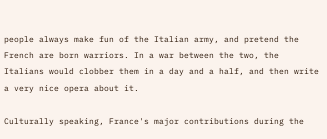people always make fun of the Italian army, and pretend the French are born warriors. In a war between the two, the Italians would clobber them in a day and a half, and then write a very nice opera about it.

Culturally speaking, France's major contributions during the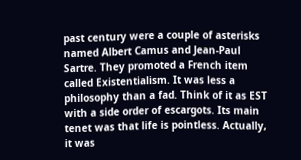past century were a couple of asterisks named Albert Camus and Jean-Paul Sartre. They promoted a French item called Existentialism. It was less a philosophy than a fad. Think of it as EST with a side order of escargots. Its main tenet was that life is pointless. Actually, it was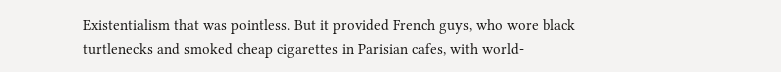Existentialism that was pointless. But it provided French guys, who wore black turtlenecks and smoked cheap cigarettes in Parisian cafes, with world-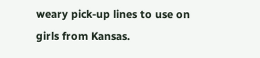weary pick-up lines to use on girls from Kansas.